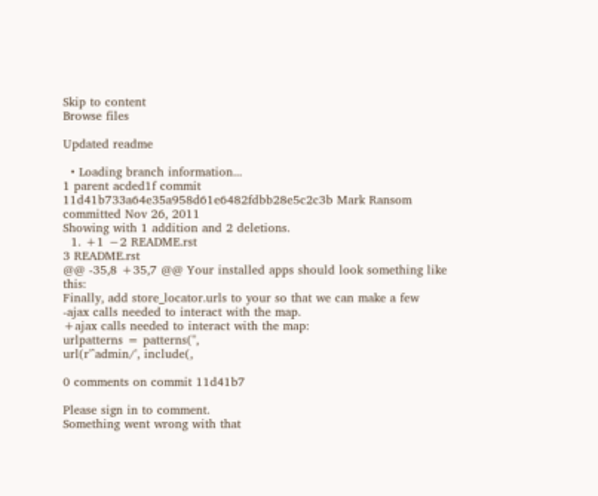Skip to content
Browse files

Updated readme

  • Loading branch information...
1 parent acded1f commit 11d41b733a64e35a958d61e6482fdbb28e5c2c3b Mark Ransom committed Nov 26, 2011
Showing with 1 addition and 2 deletions.
  1. +1 −2 README.rst
3 README.rst
@@ -35,8 +35,7 @@ Your installed apps should look something like this:
Finally, add store_locator.urls to your so that we can make a few
-ajax calls needed to interact with the map.
+ajax calls needed to interact with the map:
urlpatterns = patterns('',
url(r'^admin/', include(,

0 comments on commit 11d41b7

Please sign in to comment.
Something went wrong with that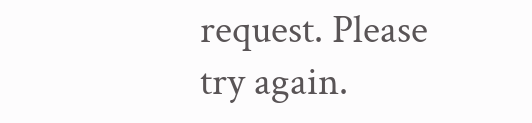request. Please try again.